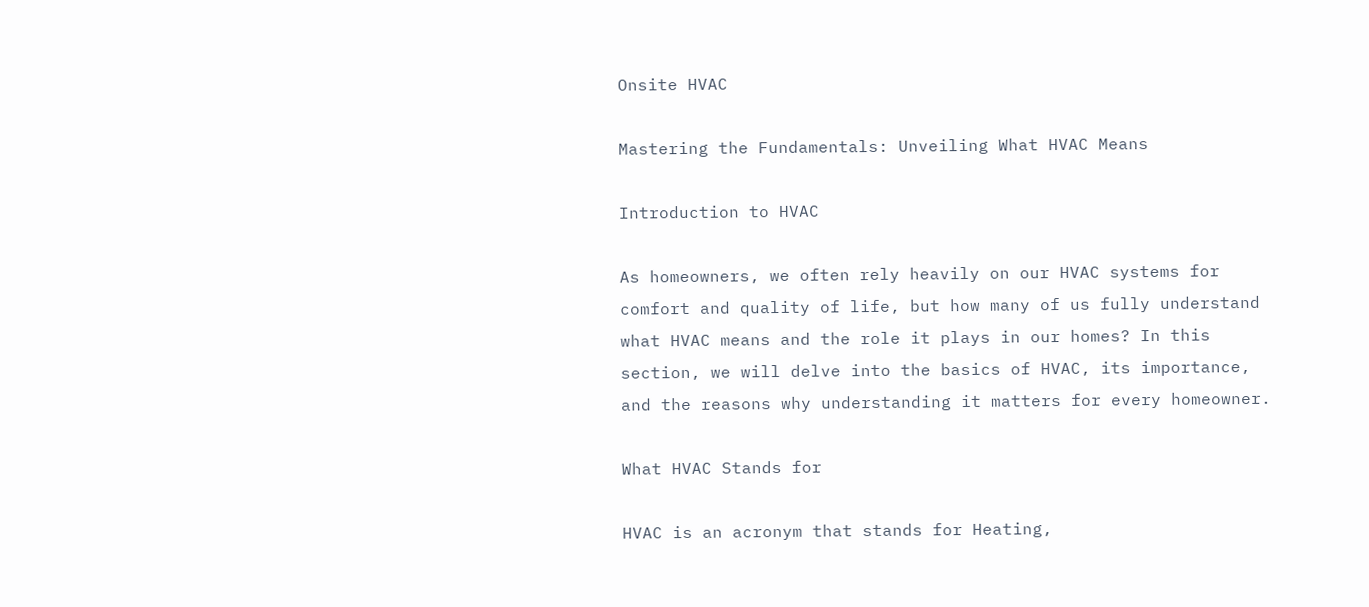Onsite HVAC

Mastering the Fundamentals: Unveiling What HVAC Means

Introduction to HVAC

As homeowners, we often rely heavily on our HVAC systems for comfort and quality of life, but how many of us fully understand what HVAC means and the role it plays in our homes? In this section, we will delve into the basics of HVAC, its importance, and the reasons why understanding it matters for every homeowner.

What HVAC Stands for

HVAC is an acronym that stands for Heating,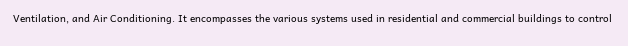Ventilation, and Air Conditioning. It encompasses the various systems used in residential and commercial buildings to control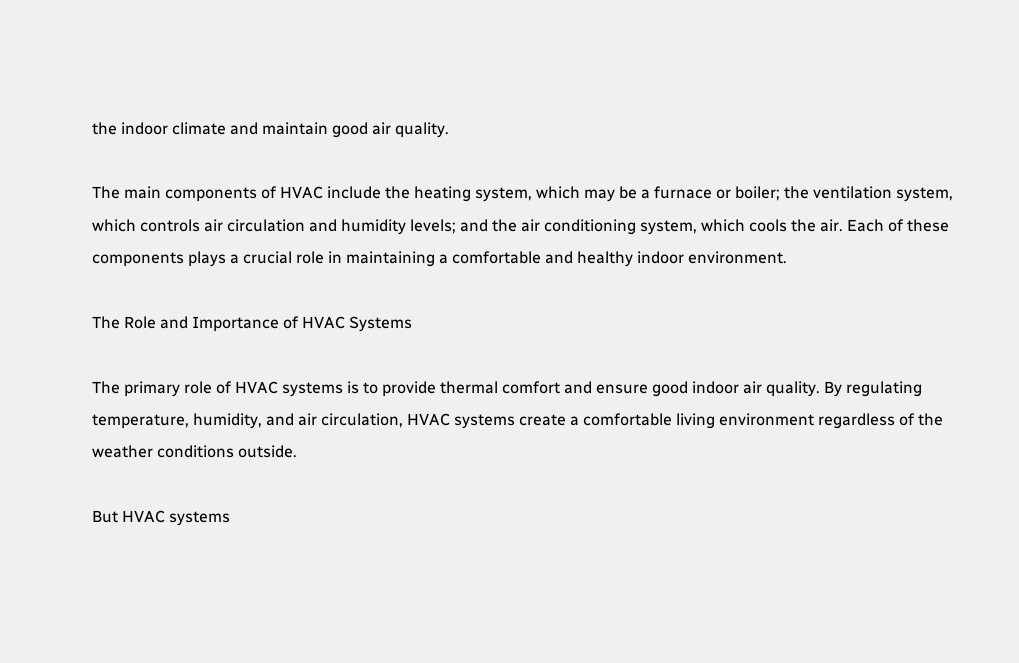the indoor climate and maintain good air quality.

The main components of HVAC include the heating system, which may be a furnace or boiler; the ventilation system, which controls air circulation and humidity levels; and the air conditioning system, which cools the air. Each of these components plays a crucial role in maintaining a comfortable and healthy indoor environment.

The Role and Importance of HVAC Systems

The primary role of HVAC systems is to provide thermal comfort and ensure good indoor air quality. By regulating temperature, humidity, and air circulation, HVAC systems create a comfortable living environment regardless of the weather conditions outside.

But HVAC systems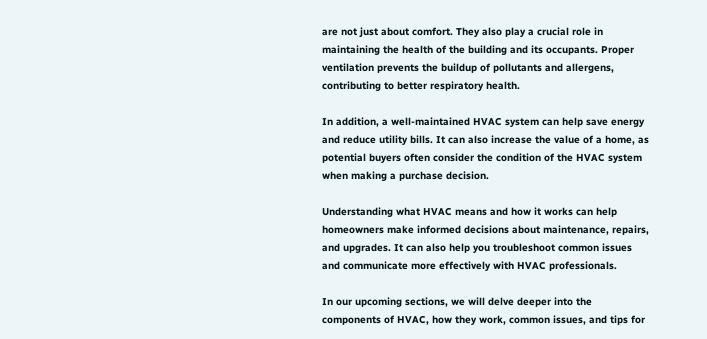are not just about comfort. They also play a crucial role in maintaining the health of the building and its occupants. Proper ventilation prevents the buildup of pollutants and allergens, contributing to better respiratory health.

In addition, a well-maintained HVAC system can help save energy and reduce utility bills. It can also increase the value of a home, as potential buyers often consider the condition of the HVAC system when making a purchase decision.

Understanding what HVAC means and how it works can help homeowners make informed decisions about maintenance, repairs, and upgrades. It can also help you troubleshoot common issues and communicate more effectively with HVAC professionals.

In our upcoming sections, we will delve deeper into the components of HVAC, how they work, common issues, and tips for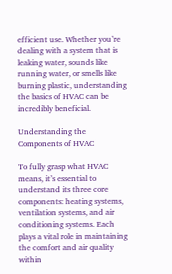efficient use. Whether you’re dealing with a system that is leaking water, sounds like running water, or smells like burning plastic, understanding the basics of HVAC can be incredibly beneficial.

Understanding the Components of HVAC

To fully grasp what HVAC means, it’s essential to understand its three core components: heating systems, ventilation systems, and air conditioning systems. Each plays a vital role in maintaining the comfort and air quality within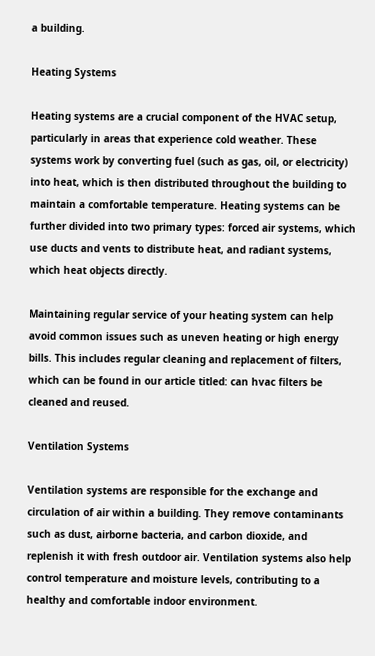a building.

Heating Systems

Heating systems are a crucial component of the HVAC setup, particularly in areas that experience cold weather. These systems work by converting fuel (such as gas, oil, or electricity) into heat, which is then distributed throughout the building to maintain a comfortable temperature. Heating systems can be further divided into two primary types: forced air systems, which use ducts and vents to distribute heat, and radiant systems, which heat objects directly.

Maintaining regular service of your heating system can help avoid common issues such as uneven heating or high energy bills. This includes regular cleaning and replacement of filters, which can be found in our article titled: can hvac filters be cleaned and reused.

Ventilation Systems

Ventilation systems are responsible for the exchange and circulation of air within a building. They remove contaminants such as dust, airborne bacteria, and carbon dioxide, and replenish it with fresh outdoor air. Ventilation systems also help control temperature and moisture levels, contributing to a healthy and comfortable indoor environment.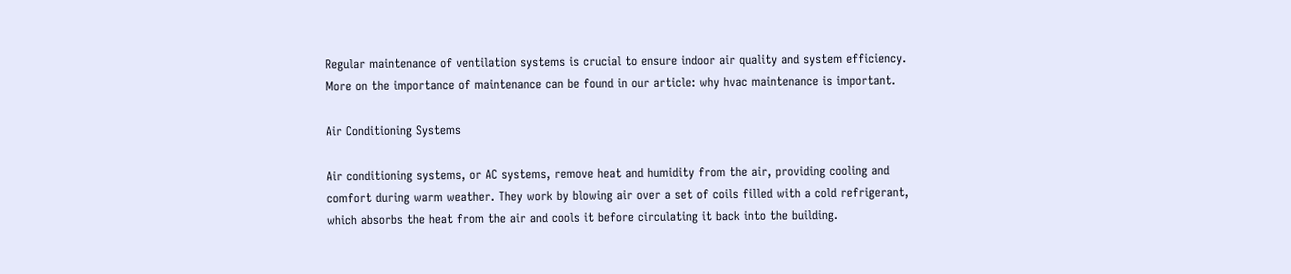Regular maintenance of ventilation systems is crucial to ensure indoor air quality and system efficiency. More on the importance of maintenance can be found in our article: why hvac maintenance is important.

Air Conditioning Systems

Air conditioning systems, or AC systems, remove heat and humidity from the air, providing cooling and comfort during warm weather. They work by blowing air over a set of coils filled with a cold refrigerant, which absorbs the heat from the air and cools it before circulating it back into the building.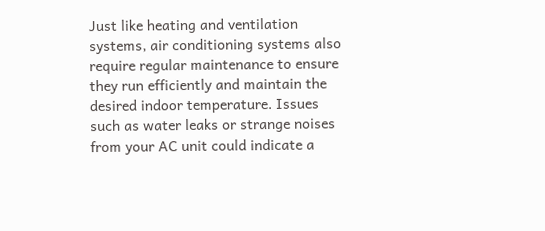Just like heating and ventilation systems, air conditioning systems also require regular maintenance to ensure they run efficiently and maintain the desired indoor temperature. Issues such as water leaks or strange noises from your AC unit could indicate a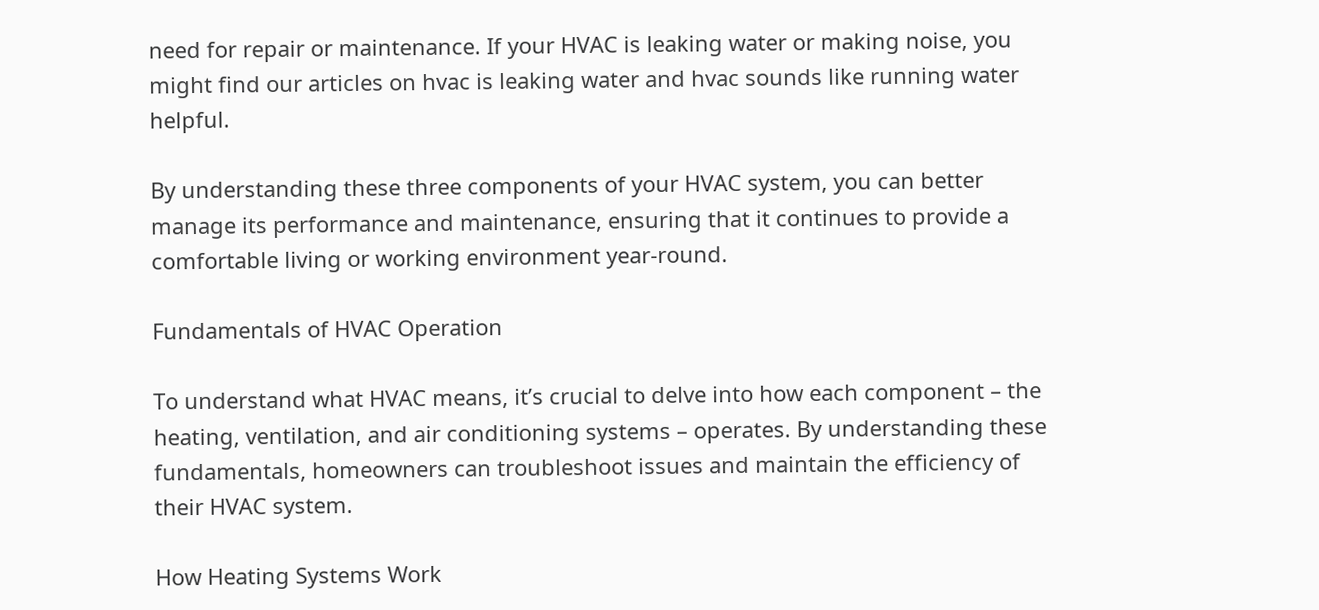need for repair or maintenance. If your HVAC is leaking water or making noise, you might find our articles on hvac is leaking water and hvac sounds like running water helpful.

By understanding these three components of your HVAC system, you can better manage its performance and maintenance, ensuring that it continues to provide a comfortable living or working environment year-round.

Fundamentals of HVAC Operation

To understand what HVAC means, it’s crucial to delve into how each component – the heating, ventilation, and air conditioning systems – operates. By understanding these fundamentals, homeowners can troubleshoot issues and maintain the efficiency of their HVAC system.

How Heating Systems Work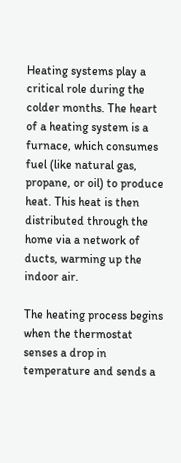Heating systems play a critical role during the colder months. The heart of a heating system is a furnace, which consumes fuel (like natural gas, propane, or oil) to produce heat. This heat is then distributed through the home via a network of ducts, warming up the indoor air.

The heating process begins when the thermostat senses a drop in temperature and sends a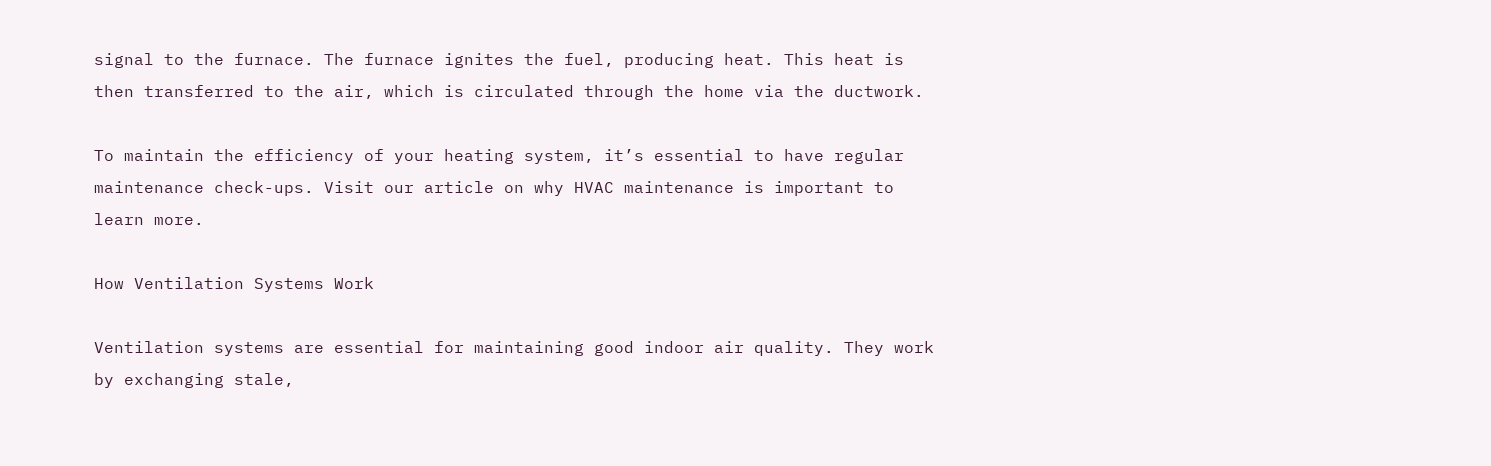signal to the furnace. The furnace ignites the fuel, producing heat. This heat is then transferred to the air, which is circulated through the home via the ductwork.

To maintain the efficiency of your heating system, it’s essential to have regular maintenance check-ups. Visit our article on why HVAC maintenance is important to learn more.

How Ventilation Systems Work

Ventilation systems are essential for maintaining good indoor air quality. They work by exchanging stale,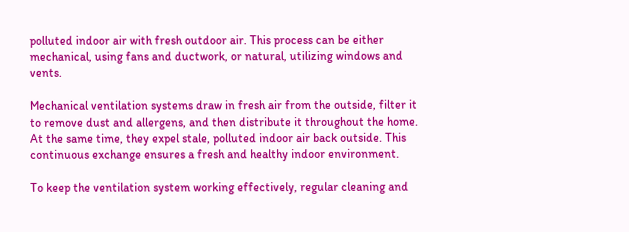polluted indoor air with fresh outdoor air. This process can be either mechanical, using fans and ductwork, or natural, utilizing windows and vents.

Mechanical ventilation systems draw in fresh air from the outside, filter it to remove dust and allergens, and then distribute it throughout the home. At the same time, they expel stale, polluted indoor air back outside. This continuous exchange ensures a fresh and healthy indoor environment.

To keep the ventilation system working effectively, regular cleaning and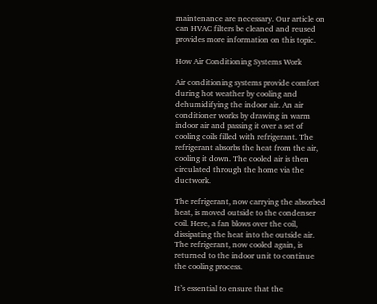maintenance are necessary. Our article on can HVAC filters be cleaned and reused provides more information on this topic.

How Air Conditioning Systems Work

Air conditioning systems provide comfort during hot weather by cooling and dehumidifying the indoor air. An air conditioner works by drawing in warm indoor air and passing it over a set of cooling coils filled with refrigerant. The refrigerant absorbs the heat from the air, cooling it down. The cooled air is then circulated through the home via the ductwork.

The refrigerant, now carrying the absorbed heat, is moved outside to the condenser coil. Here, a fan blows over the coil, dissipating the heat into the outside air. The refrigerant, now cooled again, is returned to the indoor unit to continue the cooling process.

It’s essential to ensure that the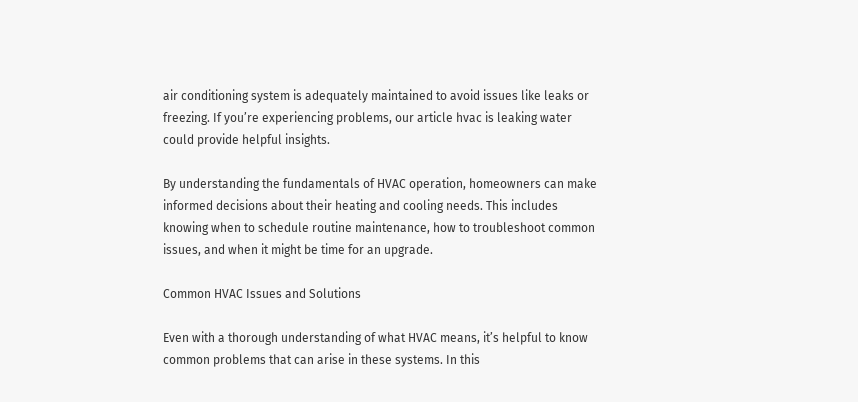air conditioning system is adequately maintained to avoid issues like leaks or freezing. If you’re experiencing problems, our article hvac is leaking water could provide helpful insights.

By understanding the fundamentals of HVAC operation, homeowners can make informed decisions about their heating and cooling needs. This includes knowing when to schedule routine maintenance, how to troubleshoot common issues, and when it might be time for an upgrade.

Common HVAC Issues and Solutions

Even with a thorough understanding of what HVAC means, it’s helpful to know common problems that can arise in these systems. In this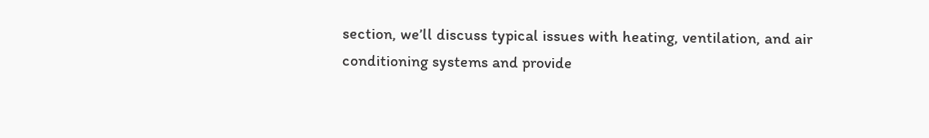section, we’ll discuss typical issues with heating, ventilation, and air conditioning systems and provide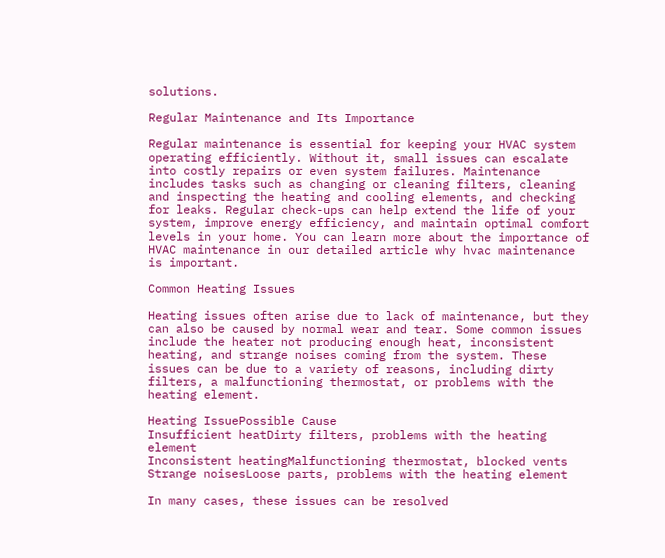solutions.

Regular Maintenance and Its Importance

Regular maintenance is essential for keeping your HVAC system operating efficiently. Without it, small issues can escalate into costly repairs or even system failures. Maintenance includes tasks such as changing or cleaning filters, cleaning and inspecting the heating and cooling elements, and checking for leaks. Regular check-ups can help extend the life of your system, improve energy efficiency, and maintain optimal comfort levels in your home. You can learn more about the importance of HVAC maintenance in our detailed article why hvac maintenance is important.

Common Heating Issues

Heating issues often arise due to lack of maintenance, but they can also be caused by normal wear and tear. Some common issues include the heater not producing enough heat, inconsistent heating, and strange noises coming from the system. These issues can be due to a variety of reasons, including dirty filters, a malfunctioning thermostat, or problems with the heating element.

Heating IssuePossible Cause
Insufficient heatDirty filters, problems with the heating element
Inconsistent heatingMalfunctioning thermostat, blocked vents
Strange noisesLoose parts, problems with the heating element

In many cases, these issues can be resolved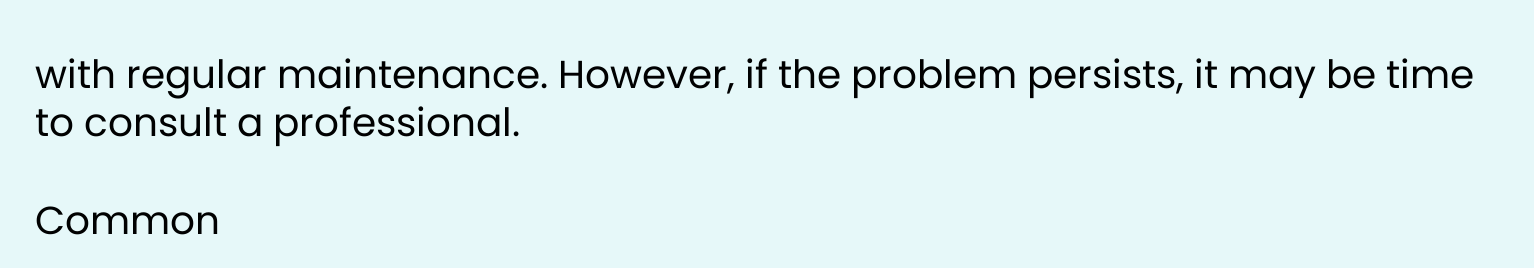with regular maintenance. However, if the problem persists, it may be time to consult a professional.

Common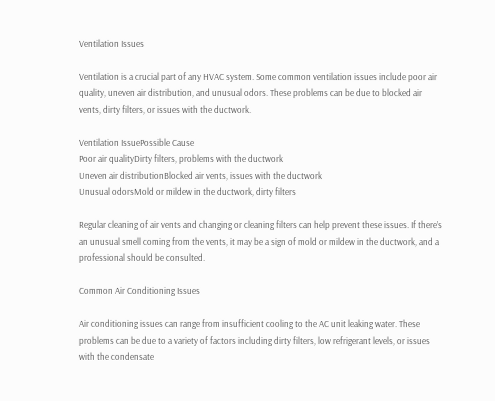Ventilation Issues

Ventilation is a crucial part of any HVAC system. Some common ventilation issues include poor air quality, uneven air distribution, and unusual odors. These problems can be due to blocked air vents, dirty filters, or issues with the ductwork.

Ventilation IssuePossible Cause
Poor air qualityDirty filters, problems with the ductwork
Uneven air distributionBlocked air vents, issues with the ductwork
Unusual odorsMold or mildew in the ductwork, dirty filters

Regular cleaning of air vents and changing or cleaning filters can help prevent these issues. If there’s an unusual smell coming from the vents, it may be a sign of mold or mildew in the ductwork, and a professional should be consulted.

Common Air Conditioning Issues

Air conditioning issues can range from insufficient cooling to the AC unit leaking water. These problems can be due to a variety of factors including dirty filters, low refrigerant levels, or issues with the condensate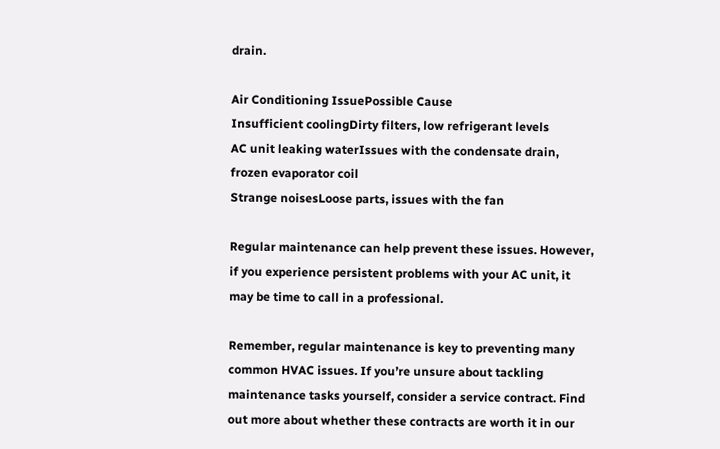drain.

Air Conditioning IssuePossible Cause
Insufficient coolingDirty filters, low refrigerant levels
AC unit leaking waterIssues with the condensate drain, frozen evaporator coil
Strange noisesLoose parts, issues with the fan

Regular maintenance can help prevent these issues. However, if you experience persistent problems with your AC unit, it may be time to call in a professional.

Remember, regular maintenance is key to preventing many common HVAC issues. If you’re unsure about tackling maintenance tasks yourself, consider a service contract. Find out more about whether these contracts are worth it in our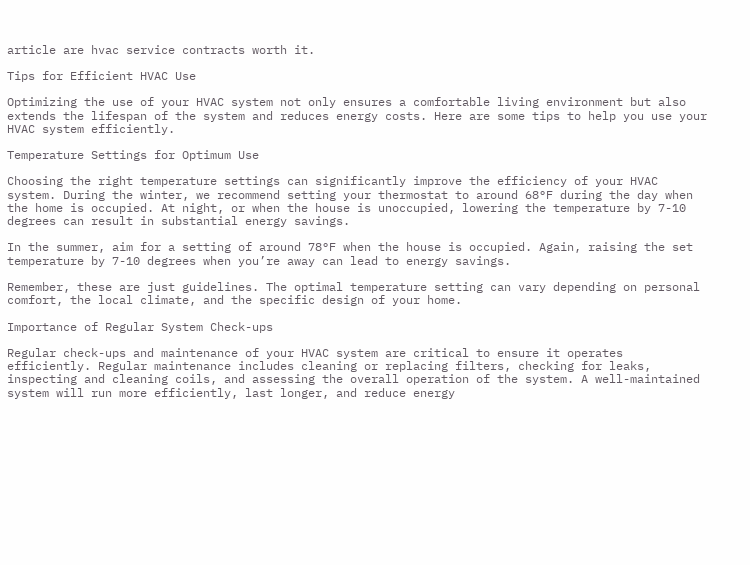article are hvac service contracts worth it.

Tips for Efficient HVAC Use

Optimizing the use of your HVAC system not only ensures a comfortable living environment but also extends the lifespan of the system and reduces energy costs. Here are some tips to help you use your HVAC system efficiently.

Temperature Settings for Optimum Use

Choosing the right temperature settings can significantly improve the efficiency of your HVAC system. During the winter, we recommend setting your thermostat to around 68°F during the day when the home is occupied. At night, or when the house is unoccupied, lowering the temperature by 7-10 degrees can result in substantial energy savings.

In the summer, aim for a setting of around 78°F when the house is occupied. Again, raising the set temperature by 7-10 degrees when you’re away can lead to energy savings.

Remember, these are just guidelines. The optimal temperature setting can vary depending on personal comfort, the local climate, and the specific design of your home.

Importance of Regular System Check-ups

Regular check-ups and maintenance of your HVAC system are critical to ensure it operates efficiently. Regular maintenance includes cleaning or replacing filters, checking for leaks, inspecting and cleaning coils, and assessing the overall operation of the system. A well-maintained system will run more efficiently, last longer, and reduce energy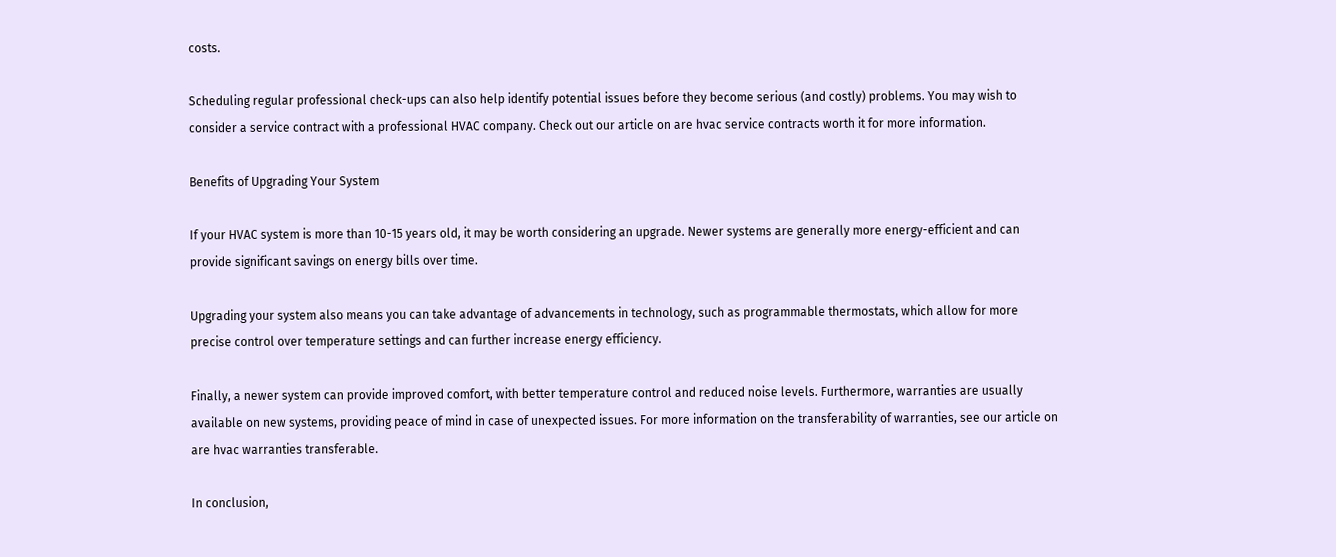costs.

Scheduling regular professional check-ups can also help identify potential issues before they become serious (and costly) problems. You may wish to consider a service contract with a professional HVAC company. Check out our article on are hvac service contracts worth it for more information.

Benefits of Upgrading Your System

If your HVAC system is more than 10-15 years old, it may be worth considering an upgrade. Newer systems are generally more energy-efficient and can provide significant savings on energy bills over time.

Upgrading your system also means you can take advantage of advancements in technology, such as programmable thermostats, which allow for more precise control over temperature settings and can further increase energy efficiency.

Finally, a newer system can provide improved comfort, with better temperature control and reduced noise levels. Furthermore, warranties are usually available on new systems, providing peace of mind in case of unexpected issues. For more information on the transferability of warranties, see our article on are hvac warranties transferable.

In conclusion,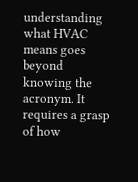understanding what HVAC means goes beyond knowing the acronym. It requires a grasp of how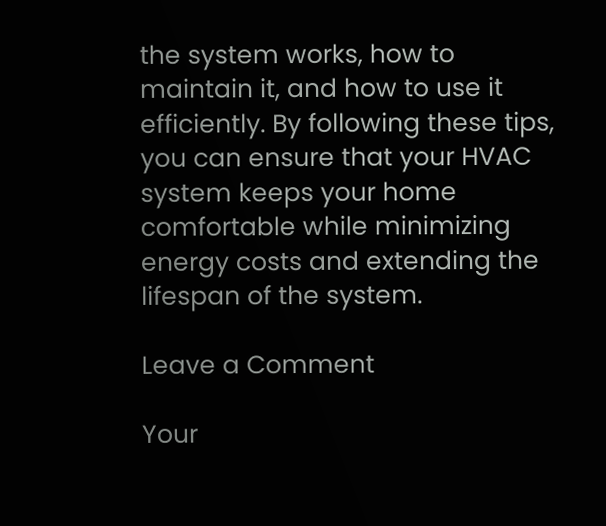the system works, how to maintain it, and how to use it efficiently. By following these tips, you can ensure that your HVAC system keeps your home comfortable while minimizing energy costs and extending the lifespan of the system.

Leave a Comment

Your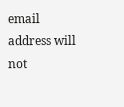email address will not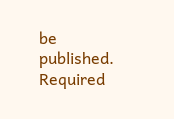be published. Required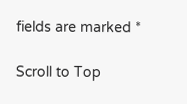fields are marked *

Scroll to Top